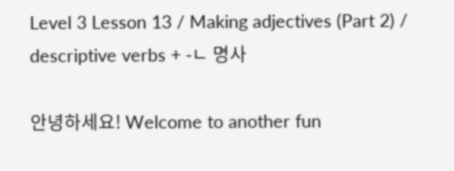Level 3 Lesson 13 / Making adjectives (Part 2) / descriptive verbs + -ㄴ 명사

안녕하세요! Welcome to another fun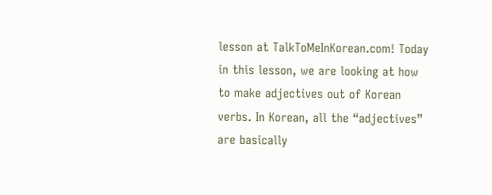lesson at TalkToMeInKorean.com! Today in this lesson, we are looking at how to make adjectives out of Korean verbs. In Korean, all the “adjectives” are basically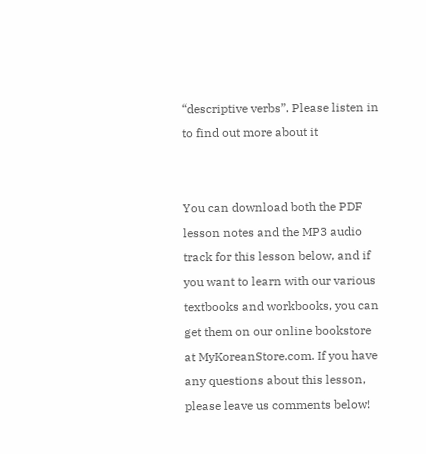“descriptive verbs”. Please listen in to find out more about it


You can download both the PDF lesson notes and the MP3 audio track for this lesson below, and if you want to learn with our various textbooks and workbooks, you can get them on our online bookstore at MyKoreanStore.com. If you have any questions about this lesson, please leave us comments below!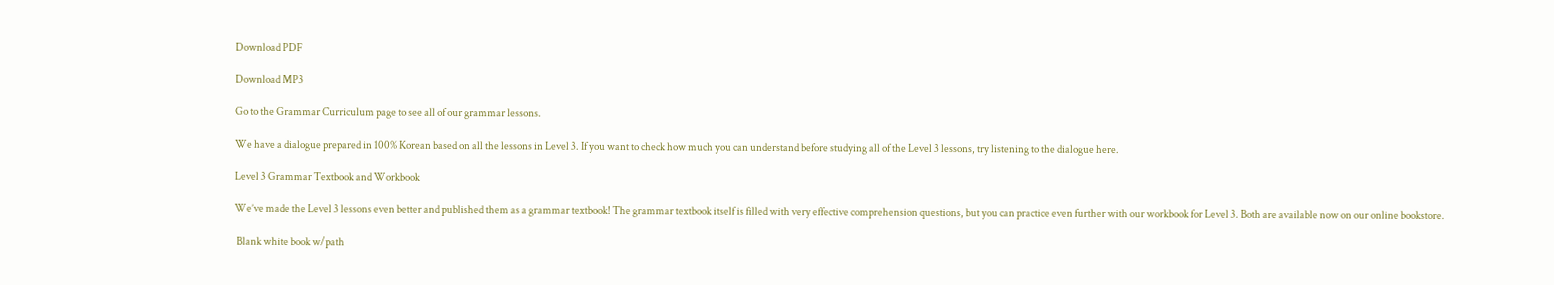Download PDF

Download MP3

Go to the Grammar Curriculum page to see all of our grammar lessons.

We have a dialogue prepared in 100% Korean based on all the lessons in Level 3. If you want to check how much you can understand before studying all of the Level 3 lessons, try listening to the dialogue here.

Level 3 Grammar Textbook and Workbook

We’ve made the Level 3 lessons even better and published them as a grammar textbook! The grammar textbook itself is filled with very effective comprehension questions, but you can practice even further with our workbook for Level 3. Both are available now on our online bookstore.

 Blank white book w/path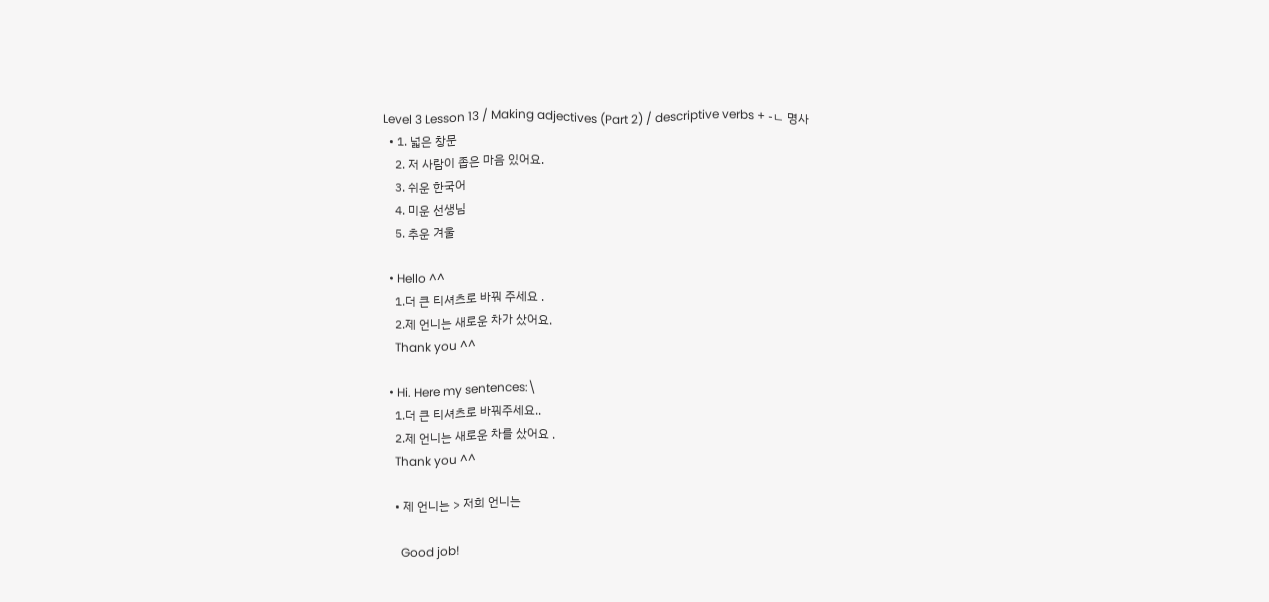Level 3 Lesson 13 / Making adjectives (Part 2) / descriptive verbs + -ㄴ 명사
  • 1. 넓은 창문
    2. 저 사람이 좁은 마음 있어요.
    3. 쉬운 한국어
    4. 미운 선생님
    5. 추운 겨울

  • Hello ^^
    1.더 큰 티셔츠로 바꿔 주세요 .
    2.제 언니는 새로운 차가 샀어요.
    Thank you ^^

  • Hi. Here my sentences:\
    1.더 큰 티셔츠로 바꿔주세요..
    2.제 언니는 새로운 차를 샀어요 .
    Thank you ^^

    • 제 언니는 > 저희 언니는

      Good job!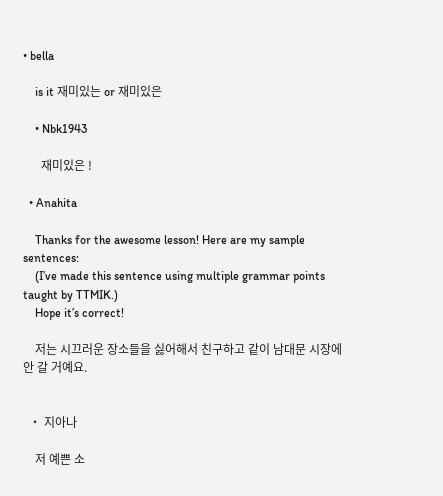• bella

    is it 재미있는 or 재미있은

    • Nbk1943

      재미있은 !

  • Anahita

    Thanks for the awesome lesson! Here are my sample sentences:
    (I’ve made this sentence using multiple grammar points taught by TTMIK.)
    Hope it’s correct!

    저는 시끄러운 장소들을 싫어해서 친구하고 같이 남대문 시장에 안 갈 거예요.


  • 지아나

    저 예쁜 소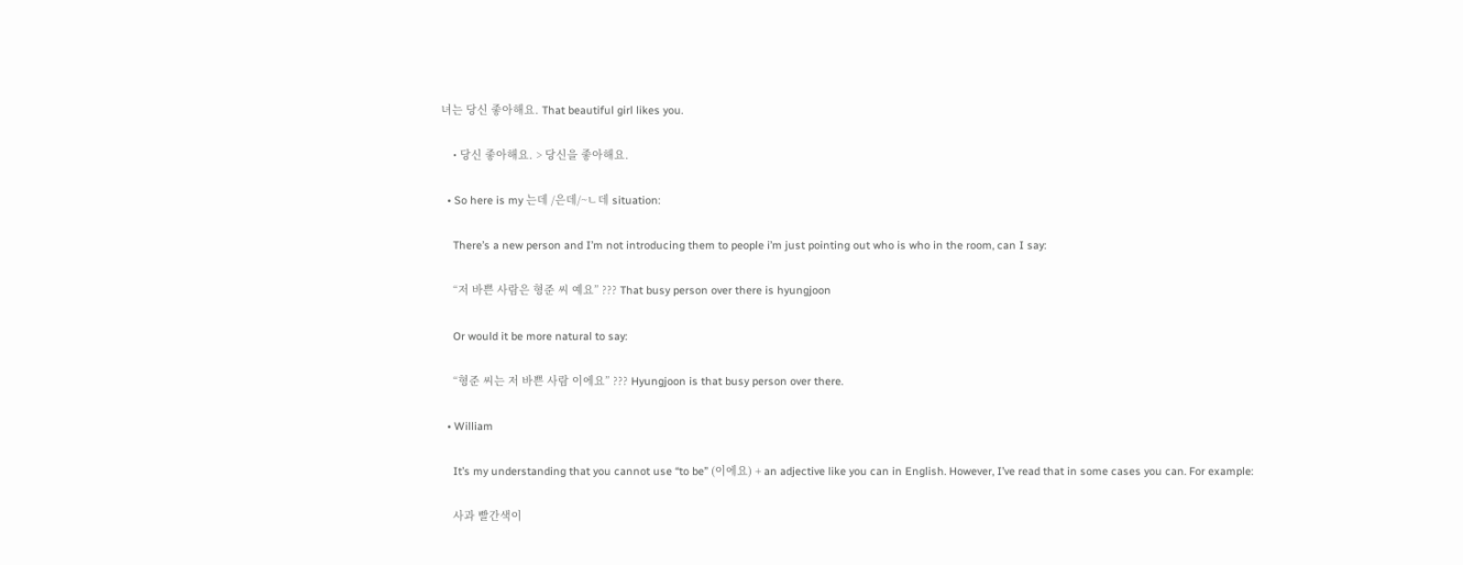녀는 당신 좋아해요. That beautiful girl likes you.

    • 당신 좋아해요. > 당신을 좋아해요.

  • So here is my 는데 /은데/~ㄴ데 situation:

    There’s a new person and I’m not introducing them to people i’m just pointing out who is who in the room, can I say:

    “저 바쁜 사람은 형준 씨 예요” ??? That busy person over there is hyungjoon

    Or would it be more natural to say:

    “형준 씨는 저 바쁜 사람 이에요” ??? Hyungjoon is that busy person over there.

  • William

    It’s my understanding that you cannot use “to be” (이에요) + an adjective like you can in English. However, I’ve read that in some cases you can. For example:

    사과 빨간색이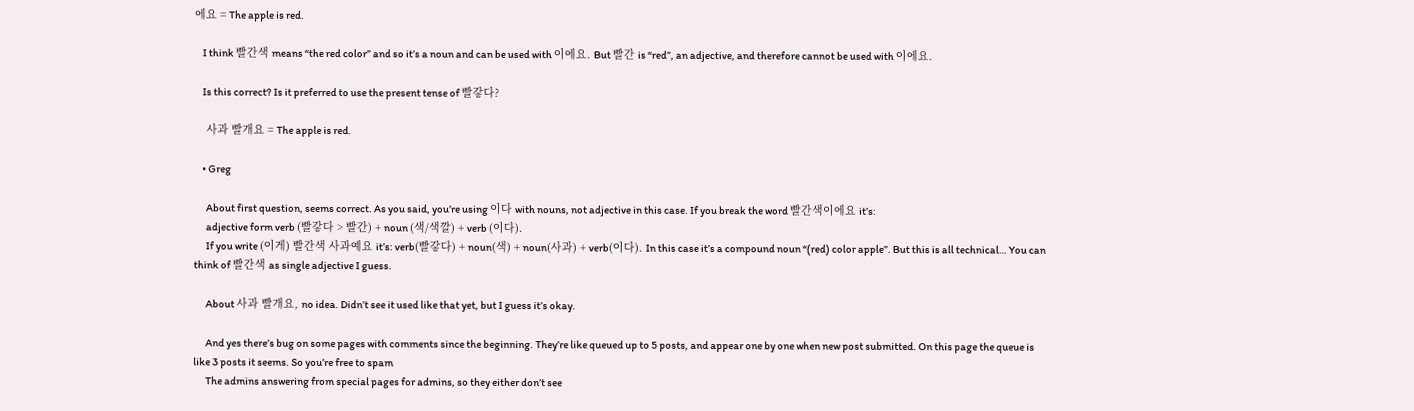에요 = The apple is red.

    I think 빨간색 means “the red color” and so it’s a noun and can be used with 이에요. But 빨간 is “red”, an adjective, and therefore cannot be used with 이에요.

    Is this correct? Is it preferred to use the present tense of 빨갛다?

    사과 빨개요 = The apple is red.

    • Greg

      About first question, seems correct. As you said, you’re using 이다 with nouns, not adjective in this case. If you break the word 빨간색이에요 it’s:
      adjective form verb (빨갛다 > 빨간) + noun (색/색깔) + verb (이다).
      If you write (이게) 빨간색 사과예요 it’s: verb(빨갛다) + noun(색) + noun(사과) + verb(이다). In this case it’s a compound noun “(red) color apple”. But this is all technical… You can think of 빨간색 as single adjective I guess.

      About 사과 빨개요, no idea. Didn’t see it used like that yet, but I guess it’s okay.

      And yes there’s bug on some pages with comments since the beginning. They’re like queued up to 5 posts, and appear one by one when new post submitted. On this page the queue is like 3 posts it seems. So you’re free to spam
      The admins answering from special pages for admins, so they either don’t see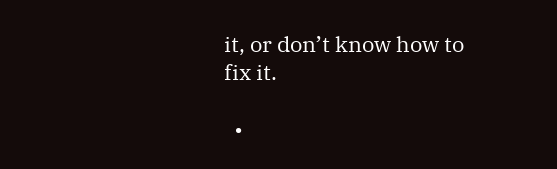it, or don’t know how to fix it.

  •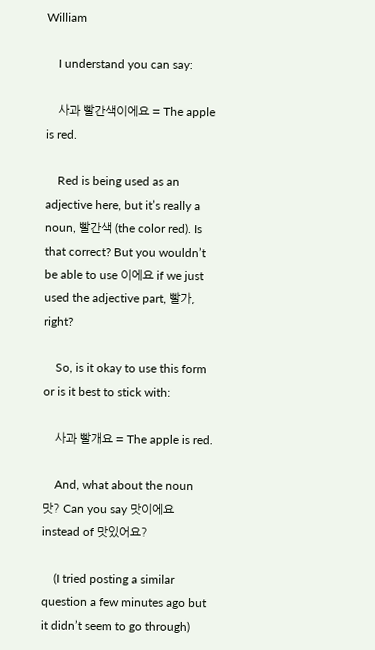William

    I understand you can say:

    사과 빨간색이에요 = The apple is red.

    Red is being used as an adjective here, but it’s really a noun, 빨간색 (the color red). Is that correct? But you wouldn’t be able to use 이에요 if we just used the adjective part, 빨가, right?

    So, is it okay to use this form or is it best to stick with:

    사과 빨개요 = The apple is red.

    And, what about the noun 맛? Can you say 맛이에요 instead of 맛있어요?

    (I tried posting a similar question a few minutes ago but it didn’t seem to go through)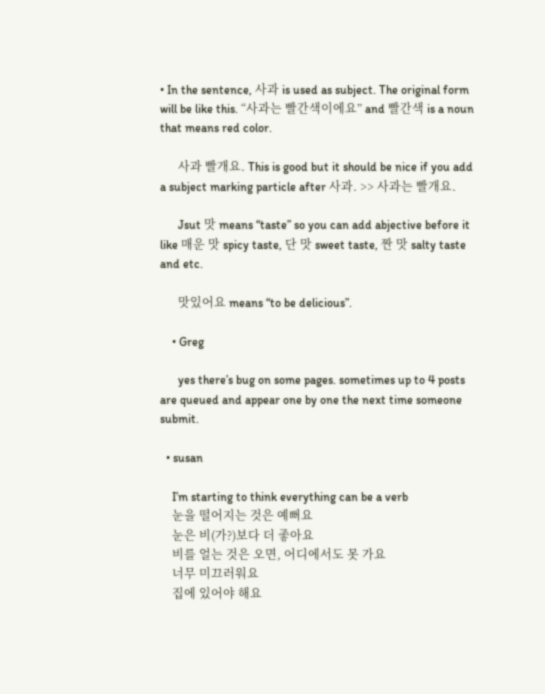• In the sentence, 사과 is used as subject. The original form will be like this. “사과는 빨간색이에요” and 빨간색 is a noun that means red color.

      사과 빨개요. This is good but it should be nice if you add a subject marking particle after 사과. >> 사과는 빨개요.

      Jsut 맛 means “taste” so you can add abjective before it like 매운 맛 spicy taste, 단 맛 sweet taste, 짠 맛 salty taste and etc.

      맛있어요 means “to be delicious”.

    • Greg

      yes there’s bug on some pages. sometimes up to 4 posts are queued and appear one by one the next time someone submit.

  • susan

    I’m starting to think everything can be a verb
    눈을 떨어지는 것은 예뻐요
    눈은 비(가?)보다 더 좋아요
    비를 얼는 것은 오면, 어디에서도 못 가요
    너무 미끄러워요
    집에 있어야 해요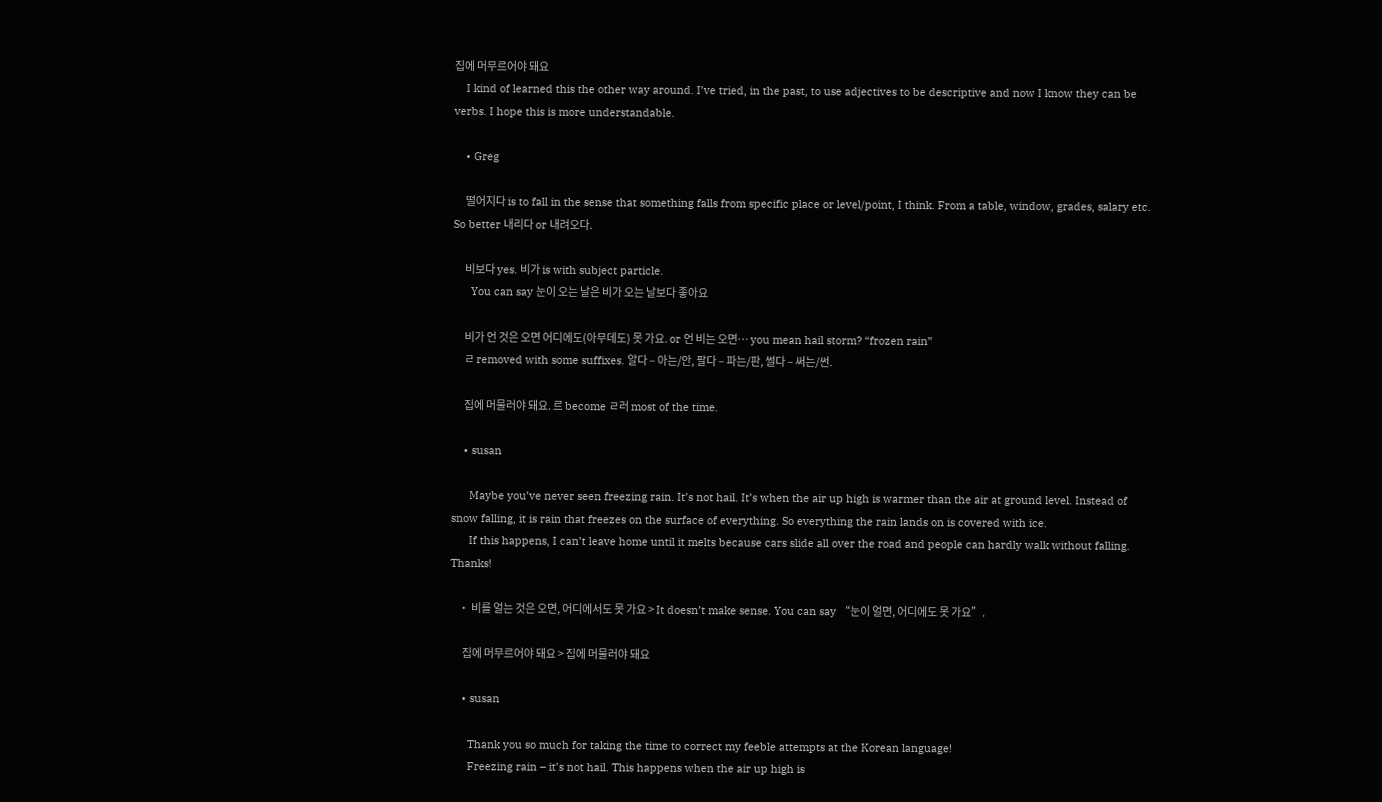집에 머무르어야 돼요
    I kind of learned this the other way around. I’ve tried, in the past, to use adjectives to be descriptive and now I know they can be verbs. I hope this is more understandable.

    • Greg

      떨어지다 is to fall in the sense that something falls from specific place or level/point, I think. From a table, window, grades, salary etc. So better 내리다 or 내려오다.

      비보다 yes. 비가 is with subject particle.
      You can say 눈이 오는 날은 비가 오는 날보다 좋아요

      비가 언 것은 오면 어디에도(아무데도) 못 가요. or 언 비는 오면… you mean hail storm? “frozen rain”
      ㄹ removed with some suffixes. 알다 – 아는/안, 팔다 – 파는/판, 썰다 – 써는/썬.

      집에 머물러야 돼요. 르 become ㄹ러 most of the time.

    • susan

      Maybe you’ve never seen freezing rain. It’s not hail. It’s when the air up high is warmer than the air at ground level. Instead of snow falling, it is rain that freezes on the surface of everything. So everything the rain lands on is covered with ice.
      If this happens, I can’t leave home until it melts because cars slide all over the road and people can hardly walk without falling. Thanks!

    • 비를 얼는 것은 오면, 어디에서도 못 가요 > It doesn’t make sense. You can say “눈이 얼면, 어디에도 못 가요”.

      집에 머무르어야 돼요 > 집에 머물러야 돼요

    • susan

      Thank you so much for taking the time to correct my feeble attempts at the Korean language!
      Freezing rain – it’s not hail. This happens when the air up high is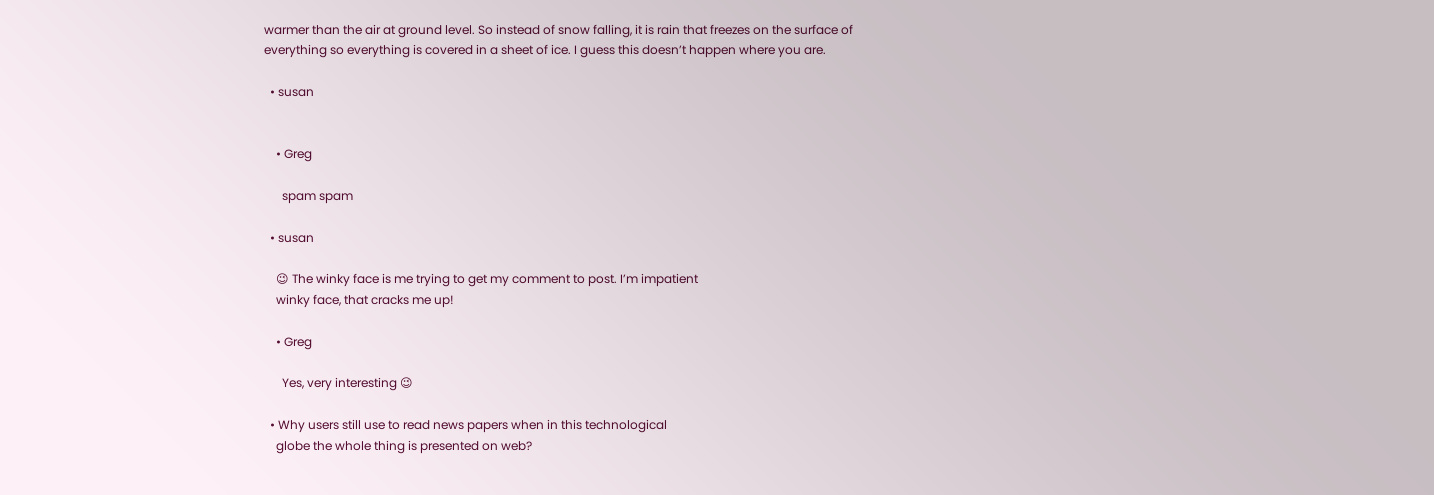warmer than the air at ground level. So instead of snow falling, it is rain that freezes on the surface of everything so everything is covered in a sheet of ice. I guess this doesn’t happen where you are.

  • susan


    • Greg

      spam spam

  • susan

    😉 The winky face is me trying to get my comment to post. I’m impatient
    winky face, that cracks me up!

    • Greg

      Yes, very interesting 😉

  • Why users still use to read news papers when in this technological
    globe the whole thing is presented on web?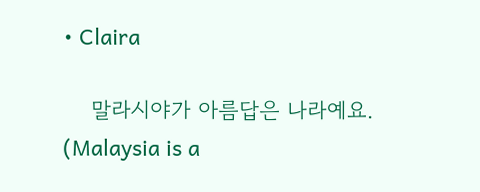• Claira

    말라시야가 아름답은 나라예요. (Malaysia is a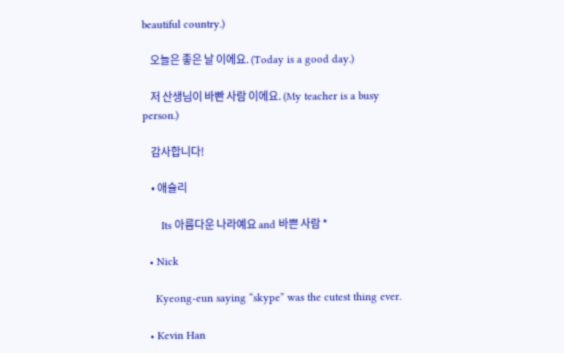beautiful country.)

    오늘은 좋은 날 이에요. (Today is a good day.)

    저 산생님이 바빤 사람 이에요. (My teacher is a busy person.)

    감사합니다!

    • 애슐리

      Its 아름다운 나라예요 and 바쁜 사람 *

  • Nick

    Kyeong-eun saying “skype” was the cutest thing ever.

  • Kevin Han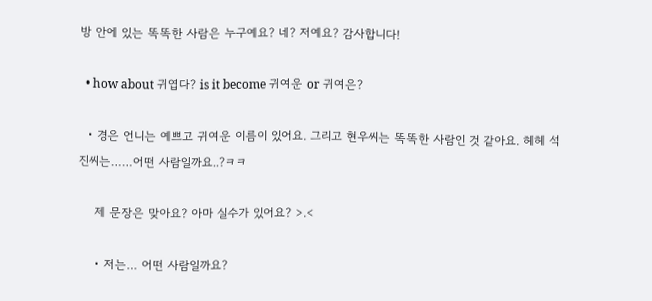방 안에 있는 똑똑한 사람은 누구예요? 네? 저예요? 감사합니다!

  • how about 귀엽다? is it become 귀여운 or 귀여은?

  • 경은 언니는 예쁘고 귀여운 이름이 있어요. 그리고 현우씨는 똑똑한 사람인 것 같아요. 헤헤 석진씨는……어떤 사람일까요..?ㅋㅋ

    제 문장은 맞아요? 아마 실수가 있어요? >.<

    • 저는… 어떤 사람일까요?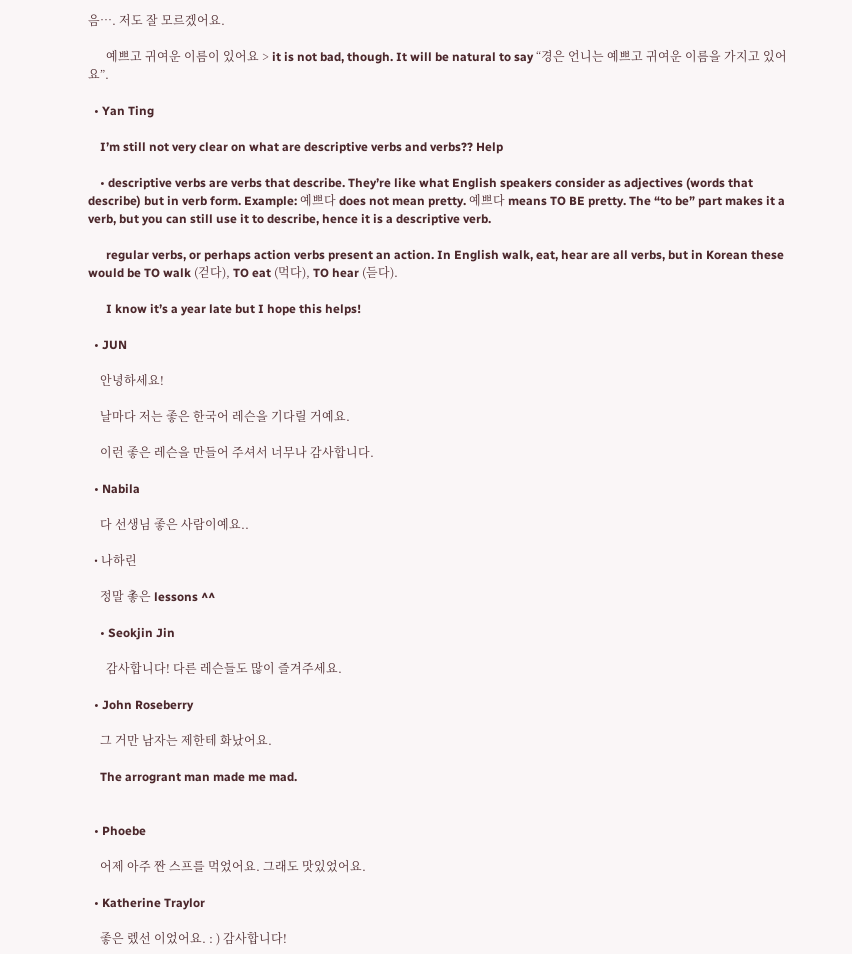음…. 저도 잘 모르겠어요.

      예쁘고 귀여운 이름이 있어요 > it is not bad, though. It will be natural to say “경은 언니는 예쁘고 귀여운 이름을 가지고 있어요”.

  • Yan Ting

    I’m still not very clear on what are descriptive verbs and verbs?? Help

    • descriptive verbs are verbs that describe. They’re like what English speakers consider as adjectives (words that describe) but in verb form. Example: 예쁘다 does not mean pretty. 예쁘다 means TO BE pretty. The “to be” part makes it a verb, but you can still use it to describe, hence it is a descriptive verb.

      regular verbs, or perhaps action verbs present an action. In English walk, eat, hear are all verbs, but in Korean these would be TO walk (걷다), TO eat (먹다), TO hear (듣다).

      I know it’s a year late but I hope this helps!

  • JUN

    안녕하세요!

    날마다 저는 좋은 한국어 레슨을 기다릴 거예요.

    이런 좋은 레슨을 만들어 주셔서 너무나 감사합니다.

  • Nabila

    다 선생님 좋은 사람이예요..

  • 나하린

    정말 촣은 lessons ^^

    • Seokjin Jin

      감사합니다! 다른 레슨들도 많이 즐겨주세요.

  • John Roseberry

    그 거만 남자는 제한테 화났어요.

    The arrogrant man made me mad.


  • Phoebe

    어제 아주 짠 스프를 먹었어요. 그래도 맛있었어요.

  • Katherine Traylor

    좋은 렜선 이었어요. : ) 감사합니다!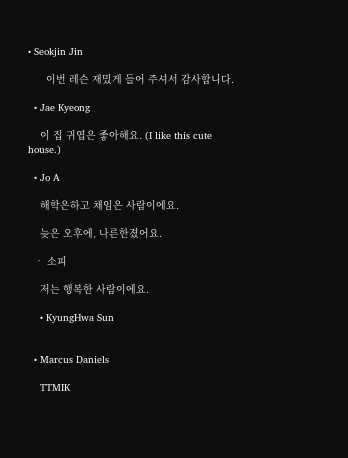• Seokjin Jin

      이번 레슨 재밌게 들어 주셔서 감사합니다.

  • Jae Kyeong

    이 집 귀엽은 좋아해요. (I like this cute house.)

  • Jo A

    해학은하고 채임은 사람이에요.

    늦은 오후에, 나른한졌어요.

  • 소피

    저는 행복한 사람이에요.

    • KyungHwa Sun


  • Marcus Daniels

    TTMIK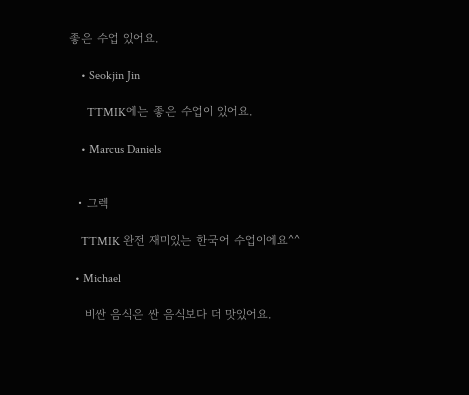좋은 수업 있어요.

    • Seokjin Jin

      TTMIK에는 좋은 수업이 있어요.

    • Marcus Daniels


  • 그렉

    TTMIK 완전 재미있는 한국어 수업이에요^^

  • Michael

    비싼 음식은 싼 음식보다 더 맛있어요.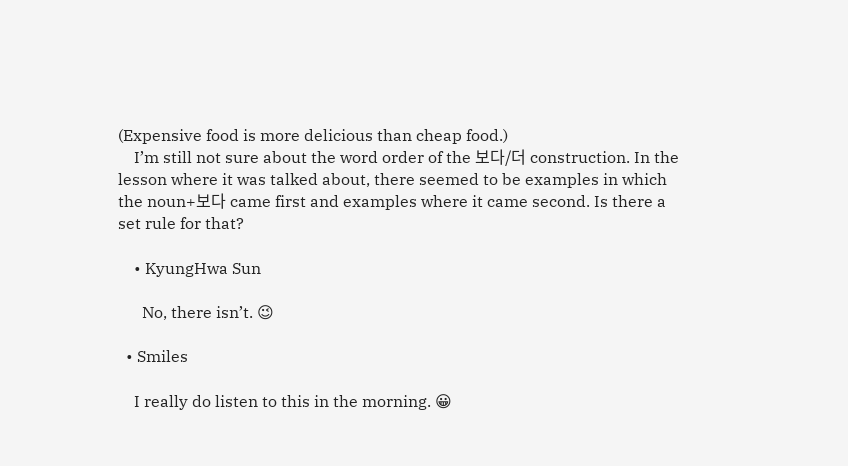(Expensive food is more delicious than cheap food.)
    I’m still not sure about the word order of the 보다/더 construction. In the lesson where it was talked about, there seemed to be examples in which the noun+보다 came first and examples where it came second. Is there a set rule for that?

    • KyungHwa Sun

      No, there isn’t. 😉

  • Smiles

    I really do listen to this in the morning. 😀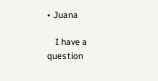• Juana

    I have a question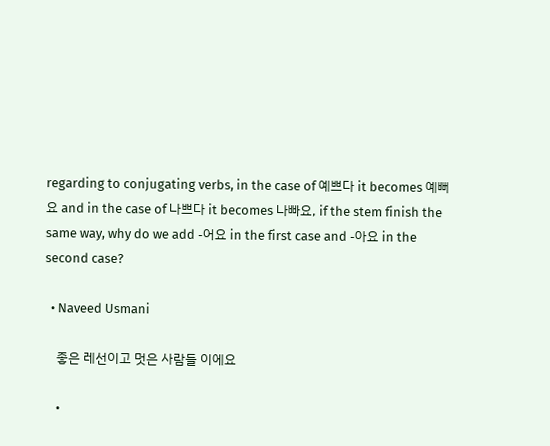regarding to conjugating verbs, in the case of 예쁘다 it becomes 예뻐요 and in the case of 나쁘다 it becomes 나빠요, if the stem finish the same way, why do we add -어요 in the first case and -아요 in the second case?

  • Naveed Usmani

    좋은 레선이고 멋은 사람들 이에요

    •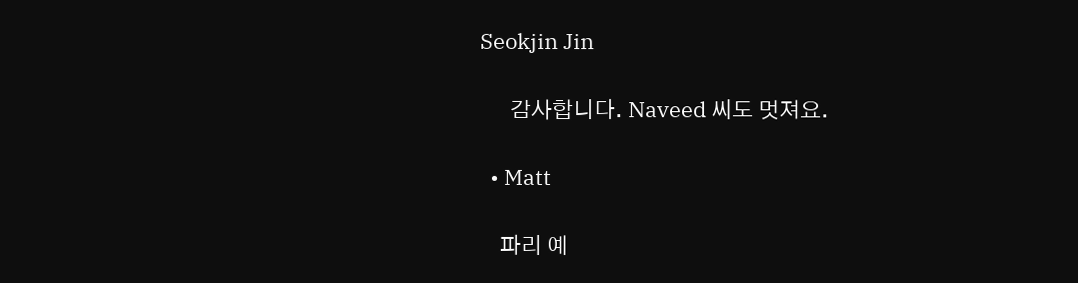Seokjin Jin

      감사합니다. Naveed 씨도 멋져요.

  • Matt

    파리 예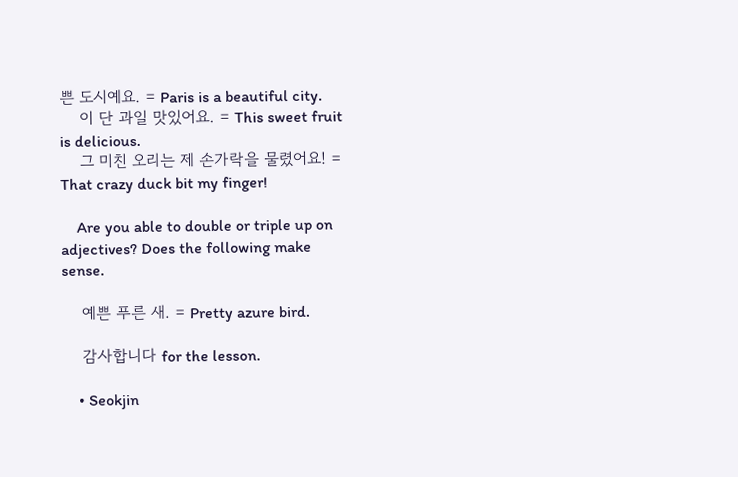쁜 도시예요. = Paris is a beautiful city.
    이 단 과일 맛있어요. = This sweet fruit is delicious.
    그 미친 오리는 제 손가락을 물렸어요! = That crazy duck bit my finger!

    Are you able to double or triple up on adjectives? Does the following make sense.

    예쁜 푸른 새. = Pretty azure bird.

    감사합니다 for the lesson.

    • Seokjin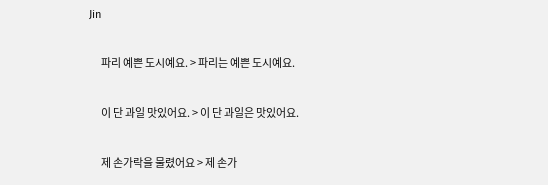Jin

      파리 예쁜 도시예요. > 파리는 예쁜 도시예요.

      이 단 과일 맛있어요. > 이 단 과일은 맛있어요.

      제 손가락을 물렸어요 > 제 손가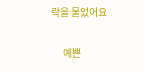락을 물었어요

      예쁜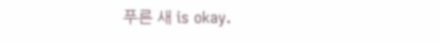푸른 새 is okay.